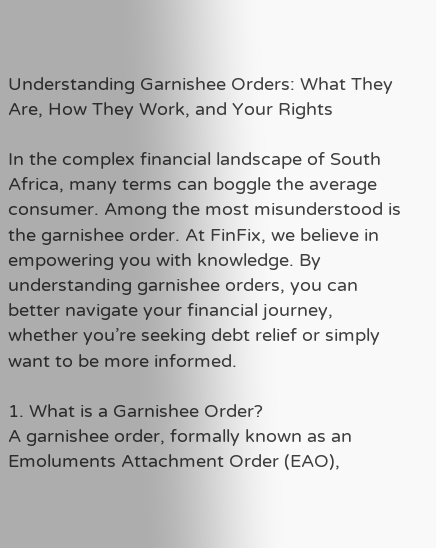Understanding Garnishee Orders: What They Are, How They Work, and Your Rights

In the complex financial landscape of South Africa, many terms can boggle the average consumer. Among the most misunderstood is the garnishee order. At FinFix, we believe in empowering you with knowledge. By understanding garnishee orders, you can better navigate your financial journey, whether you’re seeking debt relief or simply want to be more informed.

1. What is a Garnishee Order?
A garnishee order, formally known as an Emoluments Attachment Order (EAO),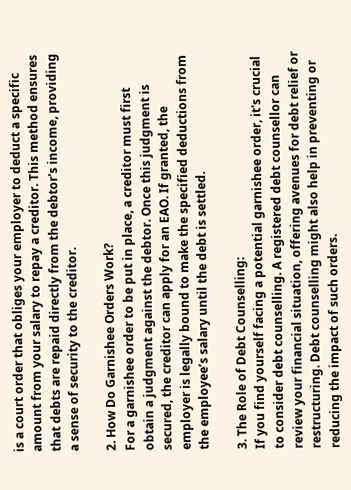is a court order that obliges your employer to deduct a specific amount from your salary to repay a creditor. This method ensures that debts are repaid directly from the debtor's income, providing a sense of security to the creditor.

2. How Do Garnishee Orders Work?
For a garnishee order to be put in place, a creditor must first obtain a judgment against the debtor. Once this judgment is secured, the creditor can apply for an EAO. If granted, the employer is legally bound to make the specified deductions from the employee’s salary until the debt is settled.

3. The Role of Debt Counselling:
If you find yourself facing a potential garnishee order, it's crucial to consider debt counselling. A registered debt counsellor can review your financial situation, offering avenues for debt relief or restructuring. Debt counselling might also help in preventing or reducing the impact of such orders.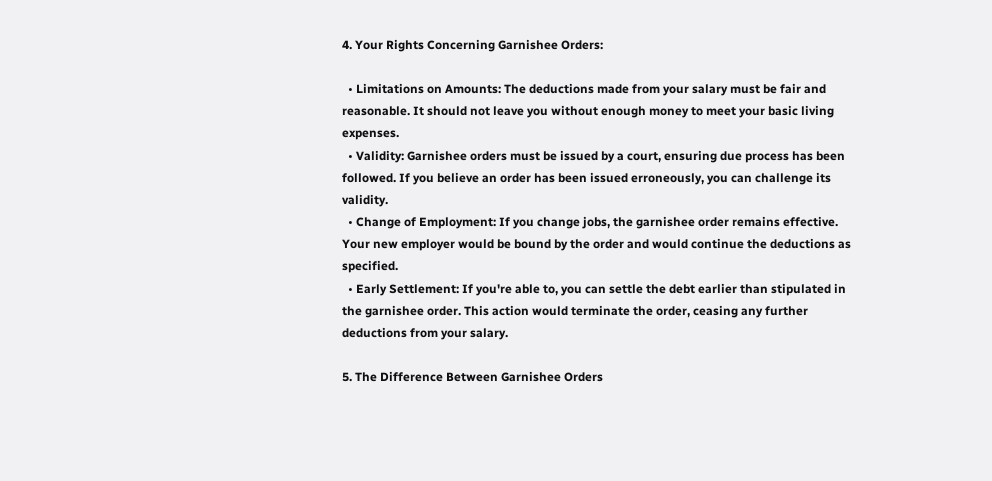4. Your Rights Concerning Garnishee Orders:

  • Limitations on Amounts: The deductions made from your salary must be fair and reasonable. It should not leave you without enough money to meet your basic living expenses.
  • Validity: Garnishee orders must be issued by a court, ensuring due process has been followed. If you believe an order has been issued erroneously, you can challenge its validity.
  • Change of Employment: If you change jobs, the garnishee order remains effective. Your new employer would be bound by the order and would continue the deductions as specified.
  • Early Settlement: If you're able to, you can settle the debt earlier than stipulated in the garnishee order. This action would terminate the order, ceasing any further deductions from your salary.

5. The Difference Between Garnishee Orders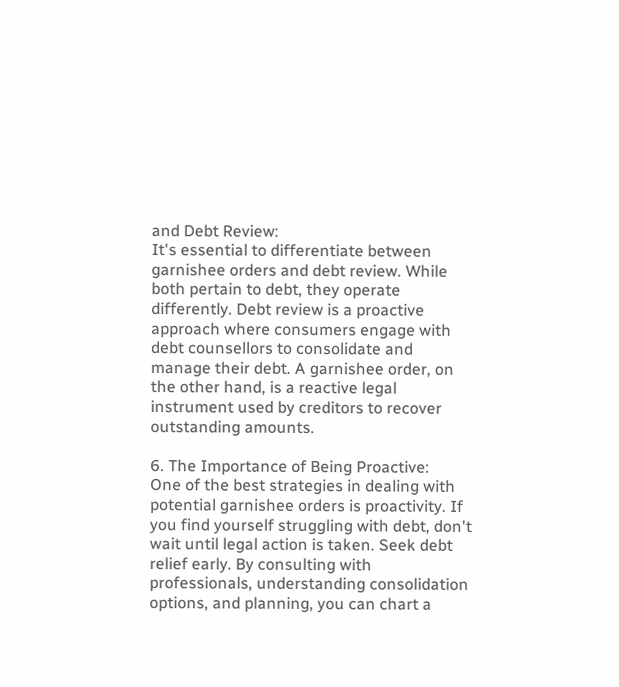and Debt Review:
It's essential to differentiate between garnishee orders and debt review. While both pertain to debt, they operate differently. Debt review is a proactive approach where consumers engage with debt counsellors to consolidate and manage their debt. A garnishee order, on the other hand, is a reactive legal instrument used by creditors to recover outstanding amounts.

6. The Importance of Being Proactive:
One of the best strategies in dealing with potential garnishee orders is proactivity. If you find yourself struggling with debt, don't wait until legal action is taken. Seek debt relief early. By consulting with professionals, understanding consolidation options, and planning, you can chart a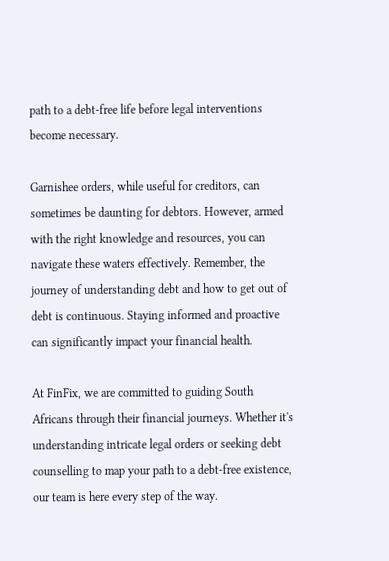path to a debt-free life before legal interventions become necessary.

Garnishee orders, while useful for creditors, can sometimes be daunting for debtors. However, armed with the right knowledge and resources, you can navigate these waters effectively. Remember, the journey of understanding debt and how to get out of debt is continuous. Staying informed and proactive can significantly impact your financial health.

At FinFix, we are committed to guiding South Africans through their financial journeys. Whether it's understanding intricate legal orders or seeking debt counselling to map your path to a debt-free existence, our team is here every step of the way.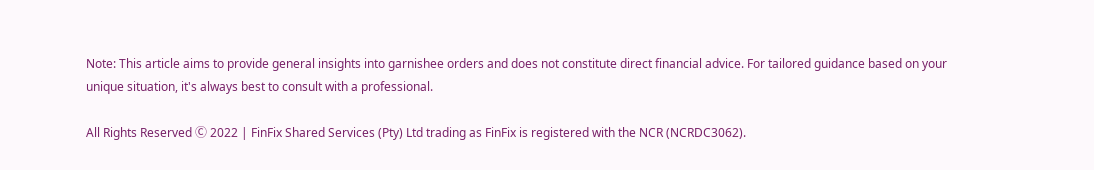Note: This article aims to provide general insights into garnishee orders and does not constitute direct financial advice. For tailored guidance based on your unique situation, it's always best to consult with a professional.

All Rights Reserved Ⓒ 2022 | FinFix Shared Services (Pty) Ltd trading as FinFix is registered with the NCR (NCRDC3062).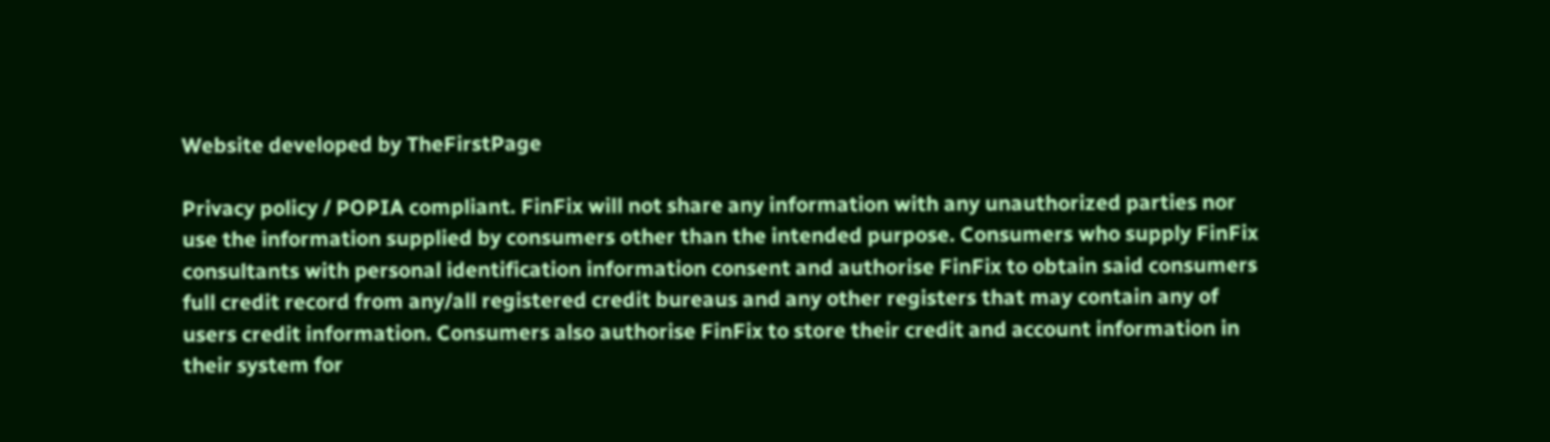Website developed by TheFirstPage

Privacy policy / POPIA compliant. FinFix will not share any information with any unauthorized parties nor use the information supplied by consumers other than the intended purpose. Consumers who supply FinFix consultants with personal identification information consent and authorise FinFix to obtain said consumers full credit record from any/all registered credit bureaus and any other registers that may contain any of users credit information. Consumers also authorise FinFix to store their credit and account information in their system for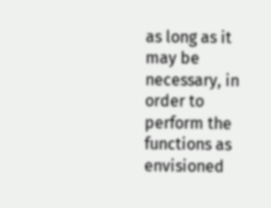as long as it may be necessary, in order to perform the functions as envisioned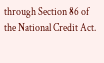through Section 86 of the National Credit Act.